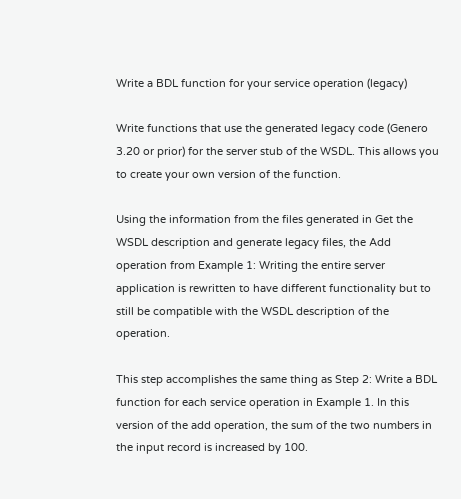Write a BDL function for your service operation (legacy)

Write functions that use the generated legacy code (Genero 3.20 or prior) for the server stub of the WSDL. This allows you to create your own version of the function.

Using the information from the files generated in Get the WSDL description and generate legacy files, the Add operation from Example 1: Writing the entire server application is rewritten to have different functionality but to still be compatible with the WSDL description of the operation.

This step accomplishes the same thing as Step 2: Write a BDL function for each service operation in Example 1. In this version of the add operation, the sum of the two numbers in the input record is increased by 100.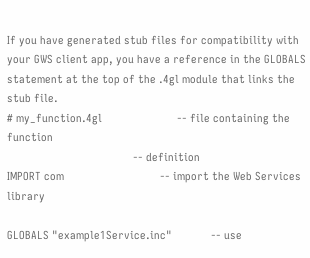If you have generated stub files for compatibility with your GWS client app, you have a reference in the GLOBALS statement at the top of the .4gl module that links the stub file.
# my_function.4gl                         -- file containing the function
                                          -- definition
IMPORT com                                -- import the Web Services library

GLOBALS "example1Service.inc"             -- use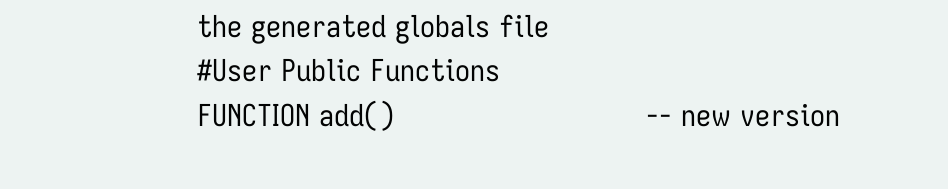the generated globals file
#User Public Functions
FUNCTION add()                            -- new version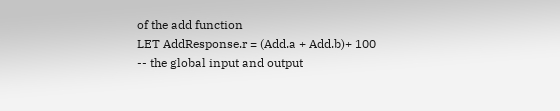of the add function
LET AddResponse.r = (Add.a + Add.b)+ 100  -- the global input and output